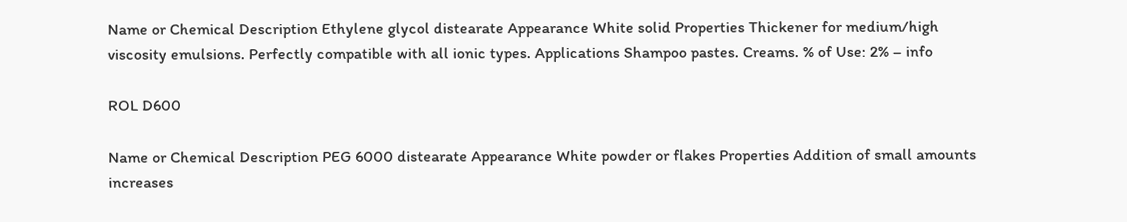Name or Chemical Description Ethylene glycol distearate Appearance White solid Properties Thickener for medium/high viscosity emulsions. Perfectly compatible with all ionic types. Applications Shampoo pastes. Creams. % of Use: 2% – info

ROL D600

Name or Chemical Description PEG 6000 distearate Appearance White powder or flakes Properties Addition of small amounts increases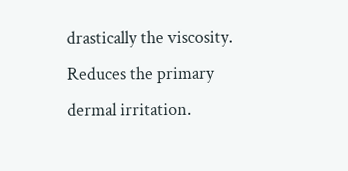drastically the viscosity. Reduces the primary dermal irritation.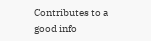Contributes to a good info